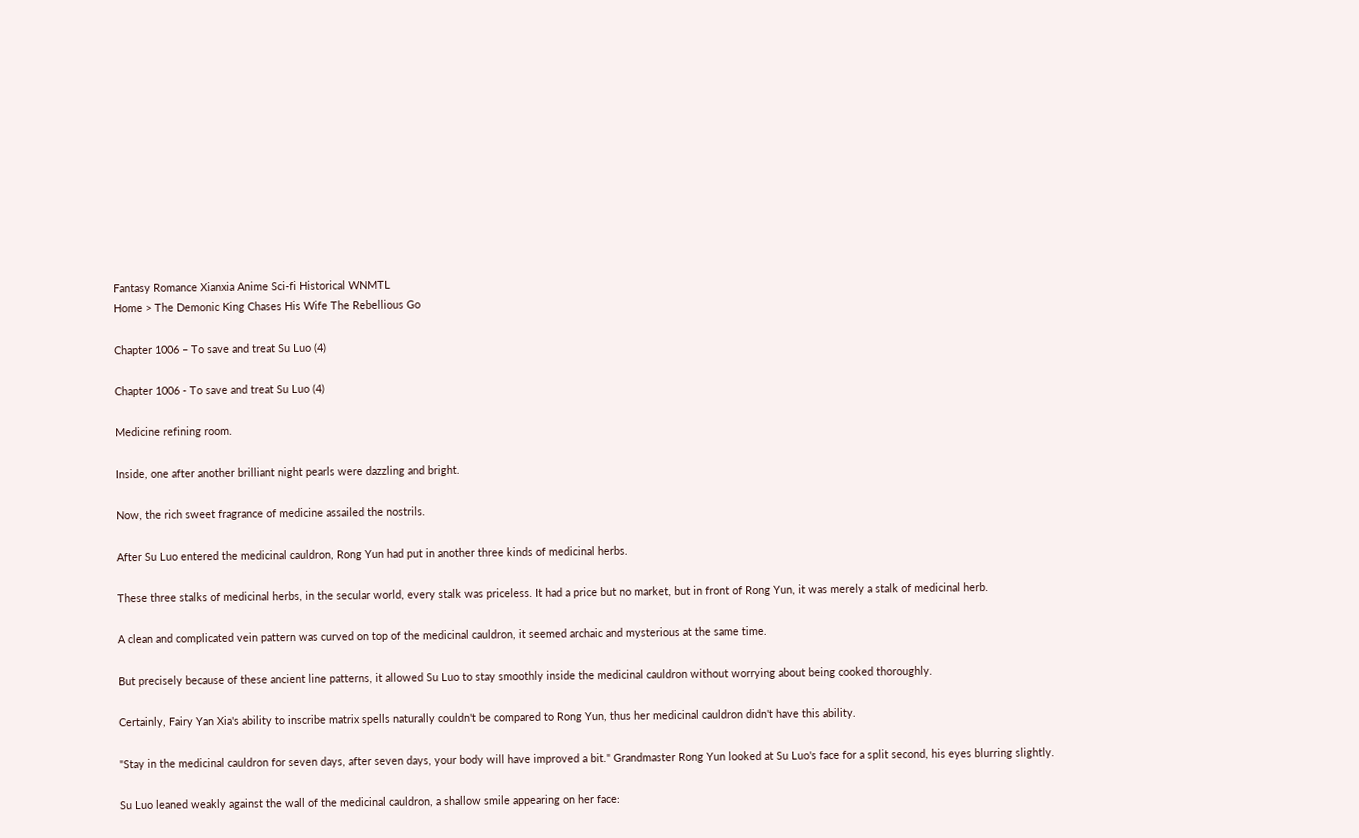Fantasy Romance Xianxia Anime Sci-fi Historical WNMTL
Home > The Demonic King Chases His Wife The Rebellious Go

Chapter 1006 – To save and treat Su Luo (4)

Chapter 1006 - To save and treat Su Luo (4)

Medicine refining room.

Inside, one after another brilliant night pearls were dazzling and bright.

Now, the rich sweet fragrance of medicine assailed the nostrils.

After Su Luo entered the medicinal cauldron, Rong Yun had put in another three kinds of medicinal herbs.

These three stalks of medicinal herbs, in the secular world, every stalk was priceless. It had a price but no market, but in front of Rong Yun, it was merely a stalk of medicinal herb.

A clean and complicated vein pattern was curved on top of the medicinal cauldron, it seemed archaic and mysterious at the same time.

But precisely because of these ancient line patterns, it allowed Su Luo to stay smoothly inside the medicinal cauldron without worrying about being cooked thoroughly.

Certainly, Fairy Yan Xia's ability to inscribe matrix spells naturally couldn't be compared to Rong Yun, thus her medicinal cauldron didn't have this ability.

"Stay in the medicinal cauldron for seven days, after seven days, your body will have improved a bit." Grandmaster Rong Yun looked at Su Luo's face for a split second, his eyes blurring slightly.

Su Luo leaned weakly against the wall of the medicinal cauldron, a shallow smile appearing on her face: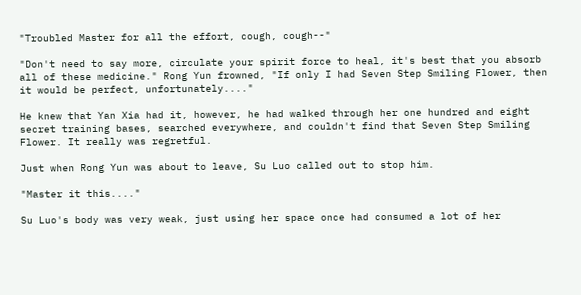"Troubled Master for all the effort, cough, cough--"

"Don't need to say more, circulate your spirit force to heal, it's best that you absorb all of these medicine." Rong Yun frowned, "If only I had Seven Step Smiling Flower, then it would be perfect, unfortunately...."

He knew that Yan Xia had it, however, he had walked through her one hundred and eight secret training bases, searched everywhere, and couldn't find that Seven Step Smiling Flower. It really was regretful.

Just when Rong Yun was about to leave, Su Luo called out to stop him.

"Master it this...."

Su Luo's body was very weak, just using her space once had consumed a lot of her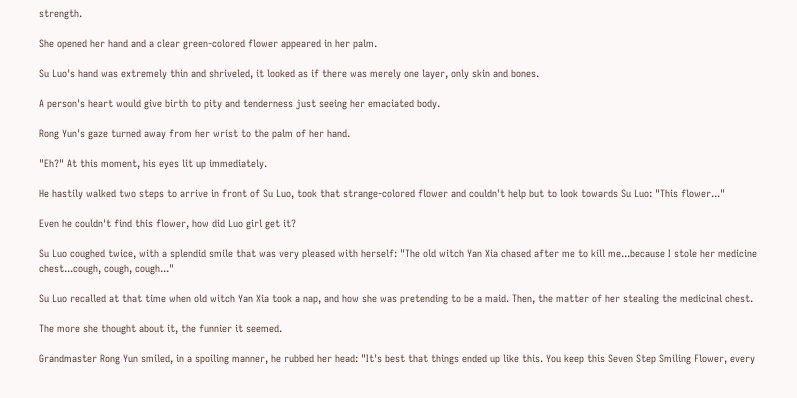strength.

She opened her hand and a clear green-colored flower appeared in her palm.

Su Luo's hand was extremely thin and shriveled, it looked as if there was merely one layer, only skin and bones.

A person's heart would give birth to pity and tenderness just seeing her emaciated body.

Rong Yun's gaze turned away from her wrist to the palm of her hand.

"Eh?" At this moment, his eyes lit up immediately.

He hastily walked two steps to arrive in front of Su Luo, took that strange-colored flower and couldn't help but to look towards Su Luo: "This flower..."

Even he couldn't find this flower, how did Luo girl get it?

Su Luo coughed twice, with a splendid smile that was very pleased with herself: "The old witch Yan Xia chased after me to kill me...because I stole her medicine chest...cough, cough, cough..."

Su Luo recalled at that time when old witch Yan Xia took a nap, and how she was pretending to be a maid. Then, the matter of her stealing the medicinal chest.

The more she thought about it, the funnier it seemed.

Grandmaster Rong Yun smiled, in a spoiling manner, he rubbed her head: "It's best that things ended up like this. You keep this Seven Step Smiling Flower, every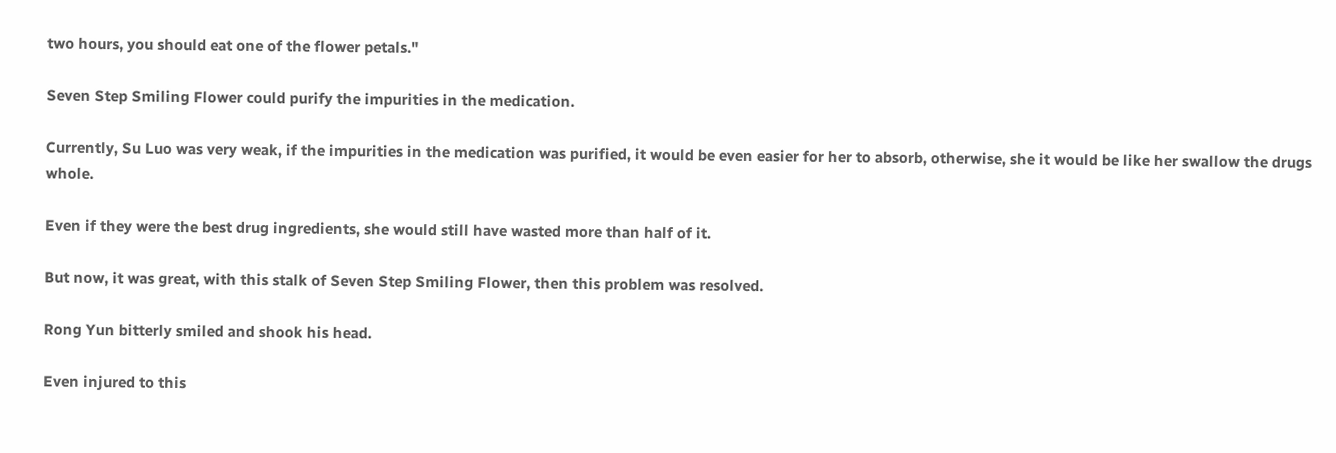two hours, you should eat one of the flower petals."

Seven Step Smiling Flower could purify the impurities in the medication.

Currently, Su Luo was very weak, if the impurities in the medication was purified, it would be even easier for her to absorb, otherwise, she it would be like her swallow the drugs whole.

Even if they were the best drug ingredients, she would still have wasted more than half of it.

But now, it was great, with this stalk of Seven Step Smiling Flower, then this problem was resolved.

Rong Yun bitterly smiled and shook his head.

Even injured to this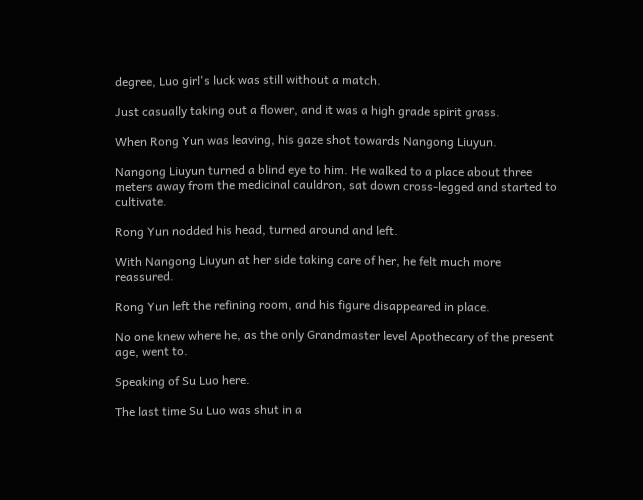degree, Luo girl's luck was still without a match.

Just casually taking out a flower, and it was a high grade spirit grass.

When Rong Yun was leaving, his gaze shot towards Nangong Liuyun.

Nangong Liuyun turned a blind eye to him. He walked to a place about three meters away from the medicinal cauldron, sat down cross-legged and started to cultivate.

Rong Yun nodded his head, turned around and left.

With Nangong Liuyun at her side taking care of her, he felt much more reassured.

Rong Yun left the refining room, and his figure disappeared in place.

No one knew where he, as the only Grandmaster level Apothecary of the present age, went to.

Speaking of Su Luo here.

The last time Su Luo was shut in a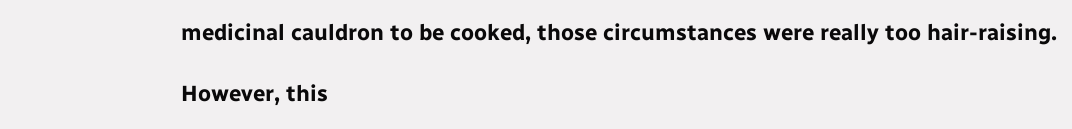medicinal cauldron to be cooked, those circumstances were really too hair-raising.

However, this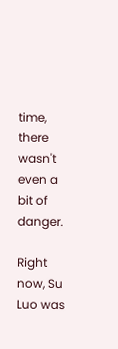time, there wasn't even a bit of danger.

Right now, Su Luo was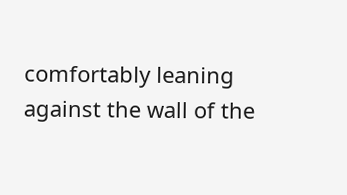comfortably leaning against the wall of the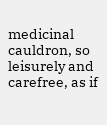medicinal cauldron, so leisurely and carefree, as if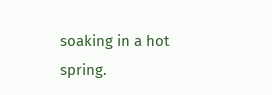soaking in a hot spring.